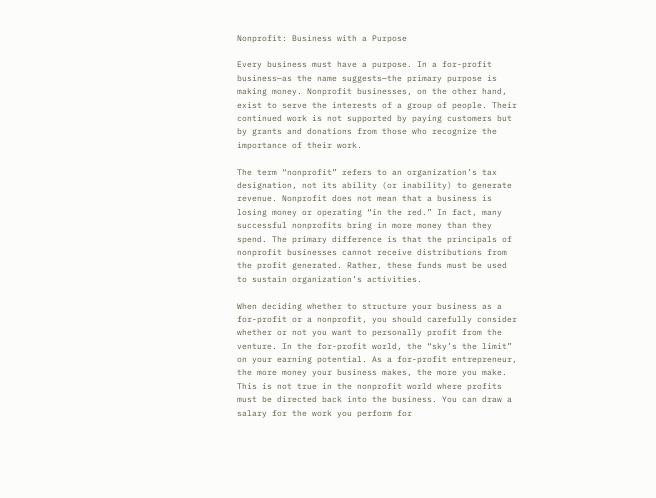Nonprofit: Business with a Purpose

Every business must have a purpose. In a for-profit business—as the name suggests—the primary purpose is making money. Nonprofit businesses, on the other hand, exist to serve the interests of a group of people. Their continued work is not supported by paying customers but by grants and donations from those who recognize the importance of their work.

The term “nonprofit” refers to an organization’s tax designation, not its ability (or inability) to generate revenue. Nonprofit does not mean that a business is losing money or operating “in the red.” In fact, many successful nonprofits bring in more money than they spend. The primary difference is that the principals of nonprofit businesses cannot receive distributions from the profit generated. Rather, these funds must be used to sustain organization’s activities.

When deciding whether to structure your business as a for-profit or a nonprofit, you should carefully consider whether or not you want to personally profit from the venture. In the for-profit world, the “sky’s the limit” on your earning potential. As a for-profit entrepreneur, the more money your business makes, the more you make. This is not true in the nonprofit world where profits must be directed back into the business. You can draw a salary for the work you perform for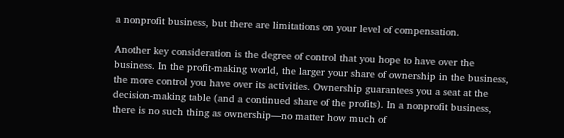a nonprofit business, but there are limitations on your level of compensation.

Another key consideration is the degree of control that you hope to have over the business. In the profit-making world, the larger your share of ownership in the business, the more control you have over its activities. Ownership guarantees you a seat at the decision-making table (and a continued share of the profits). In a nonprofit business, there is no such thing as ownership—no matter how much of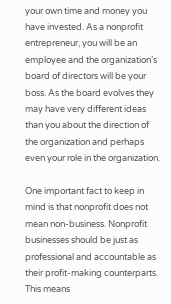your own time and money you have invested. As a nonprofit entrepreneur, you will be an employee and the organization’s board of directors will be your boss. As the board evolves they may have very different ideas than you about the direction of the organization and perhaps even your role in the organization.

One important fact to keep in mind is that nonprofit does not mean non-business. Nonprofit businesses should be just as professional and accountable as their profit-making counterparts. This means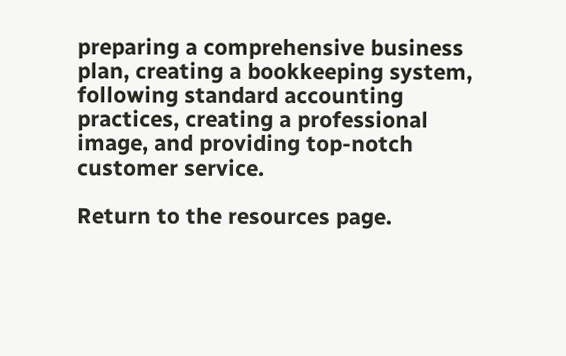preparing a comprehensive business plan, creating a bookkeeping system, following standard accounting practices, creating a professional image, and providing top-notch customer service.

Return to the resources page.